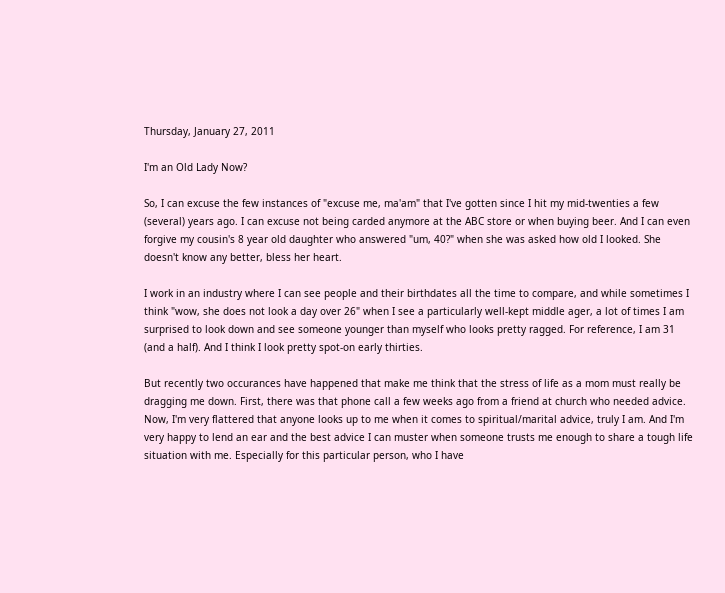Thursday, January 27, 2011

I'm an Old Lady Now?

So, I can excuse the few instances of "excuse me, ma'am" that I've gotten since I hit my mid-twenties a few (several) years ago. I can excuse not being carded anymore at the ABC store or when buying beer. And I can even forgive my cousin's 8 year old daughter who answered "um, 40?" when she was asked how old I looked. She doesn't know any better, bless her heart.

I work in an industry where I can see people and their birthdates all the time to compare, and while sometimes I think "wow, she does not look a day over 26" when I see a particularly well-kept middle ager, a lot of times I am surprised to look down and see someone younger than myself who looks pretty ragged. For reference, I am 31 (and a half). And I think I look pretty spot-on early thirties.

But recently two occurances have happened that make me think that the stress of life as a mom must really be dragging me down. First, there was that phone call a few weeks ago from a friend at church who needed advice. Now, I'm very flattered that anyone looks up to me when it comes to spiritual/marital advice, truly I am. And I'm very happy to lend an ear and the best advice I can muster when someone trusts me enough to share a tough life situation with me. Especially for this particular person, who I have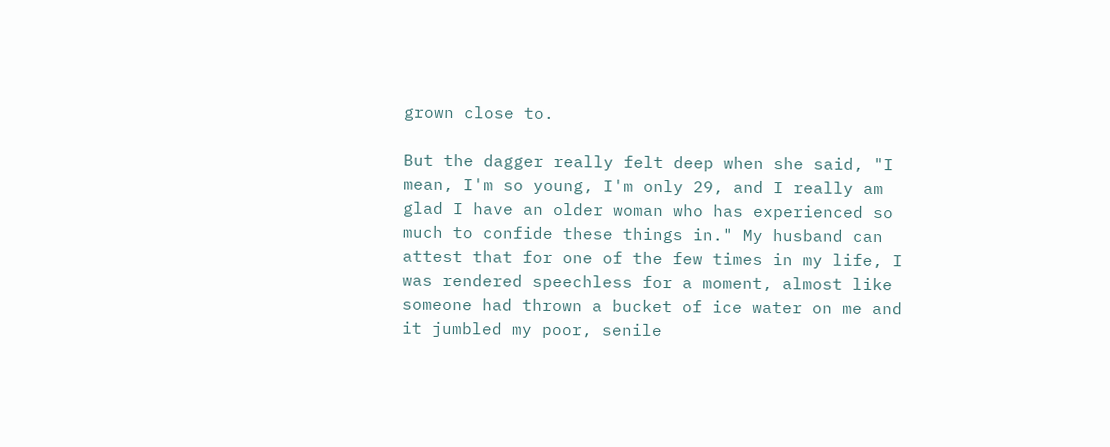grown close to.

But the dagger really felt deep when she said, "I mean, I'm so young, I'm only 29, and I really am glad I have an older woman who has experienced so much to confide these things in." My husband can attest that for one of the few times in my life, I was rendered speechless for a moment, almost like someone had thrown a bucket of ice water on me and it jumbled my poor, senile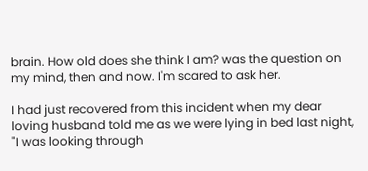brain. How old does she think I am? was the question on my mind, then and now. I'm scared to ask her.

I had just recovered from this incident when my dear loving husband told me as we were lying in bed last night, "I was looking through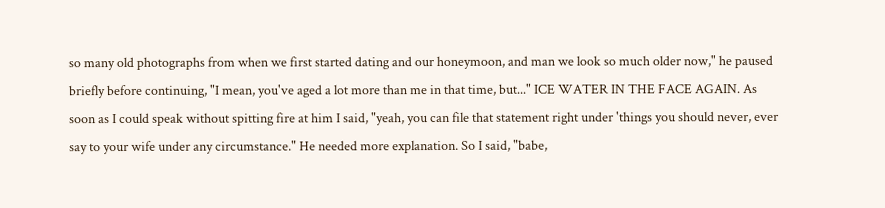so many old photographs from when we first started dating and our honeymoon, and man we look so much older now," he paused briefly before continuing, "I mean, you've aged a lot more than me in that time, but..." ICE WATER IN THE FACE AGAIN. As soon as I could speak without spitting fire at him I said, "yeah, you can file that statement right under 'things you should never, ever say to your wife under any circumstance." He needed more explanation. So I said, "babe,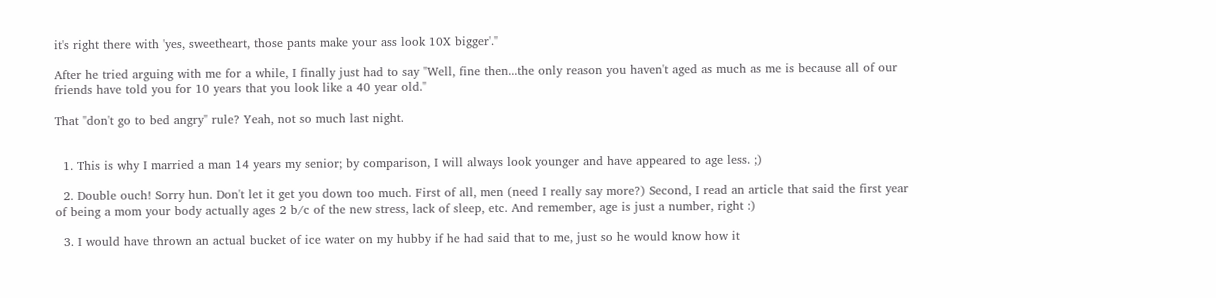it's right there with 'yes, sweetheart, those pants make your ass look 10X bigger'."

After he tried arguing with me for a while, I finally just had to say "Well, fine then...the only reason you haven't aged as much as me is because all of our friends have told you for 10 years that you look like a 40 year old."

That "don't go to bed angry" rule? Yeah, not so much last night.


  1. This is why I married a man 14 years my senior; by comparison, I will always look younger and have appeared to age less. ;)

  2. Double ouch! Sorry hun. Don't let it get you down too much. First of all, men (need I really say more?) Second, I read an article that said the first year of being a mom your body actually ages 2 b/c of the new stress, lack of sleep, etc. And remember, age is just a number, right :)

  3. I would have thrown an actual bucket of ice water on my hubby if he had said that to me, just so he would know how it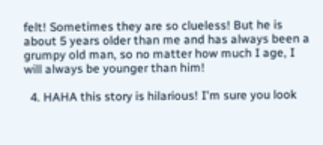felt! Sometimes they are so clueless! But he is about 5 years older than me and has always been a grumpy old man, so no matter how much I age, I will always be younger than him!

  4. HAHA this story is hilarious! I'm sure you look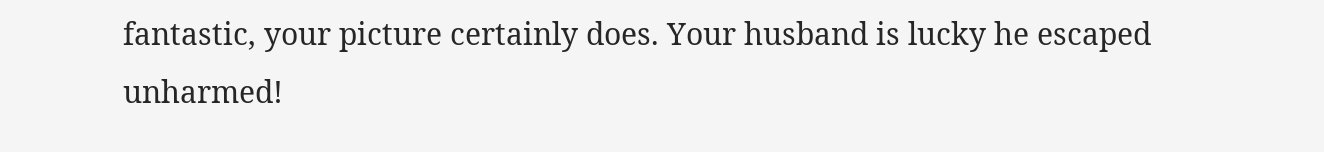fantastic, your picture certainly does. Your husband is lucky he escaped unharmed!